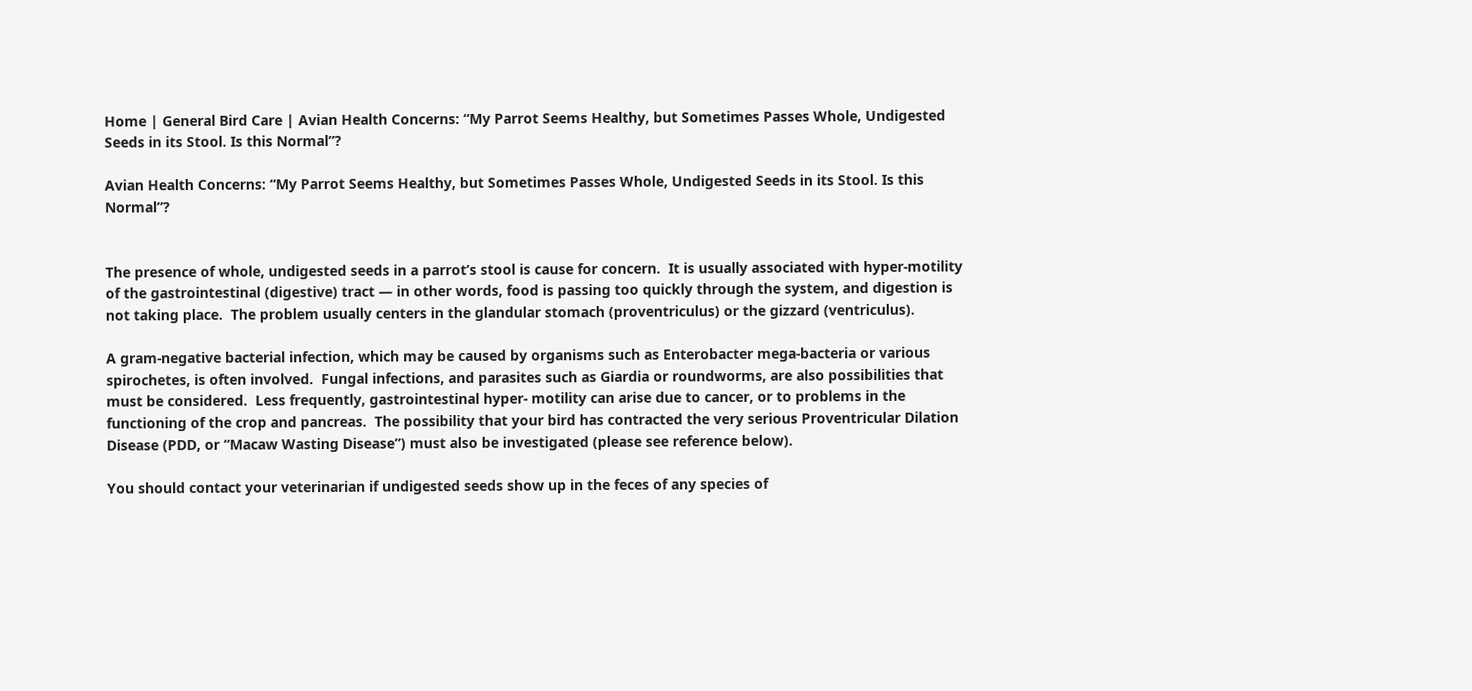Home | General Bird Care | Avian Health Concerns: “My Parrot Seems Healthy, but Sometimes Passes Whole, Undigested Seeds in its Stool. Is this Normal”?

Avian Health Concerns: “My Parrot Seems Healthy, but Sometimes Passes Whole, Undigested Seeds in its Stool. Is this Normal”?


The presence of whole, undigested seeds in a parrot’s stool is cause for concern.  It is usually associated with hyper-motility of the gastrointestinal (digestive) tract — in other words, food is passing too quickly through the system, and digestion is not taking place.  The problem usually centers in the glandular stomach (proventriculus) or the gizzard (ventriculus).

A gram-negative bacterial infection, which may be caused by organisms such as Enterobacter mega-bacteria or various spirochetes, is often involved.  Fungal infections, and parasites such as Giardia or roundworms, are also possibilities that must be considered.  Less frequently, gastrointestinal hyper- motility can arise due to cancer, or to problems in the functioning of the crop and pancreas.  The possibility that your bird has contracted the very serious Proventricular Dilation Disease (PDD, or “Macaw Wasting Disease”) must also be investigated (please see reference below).

You should contact your veterinarian if undigested seeds show up in the feces of any species of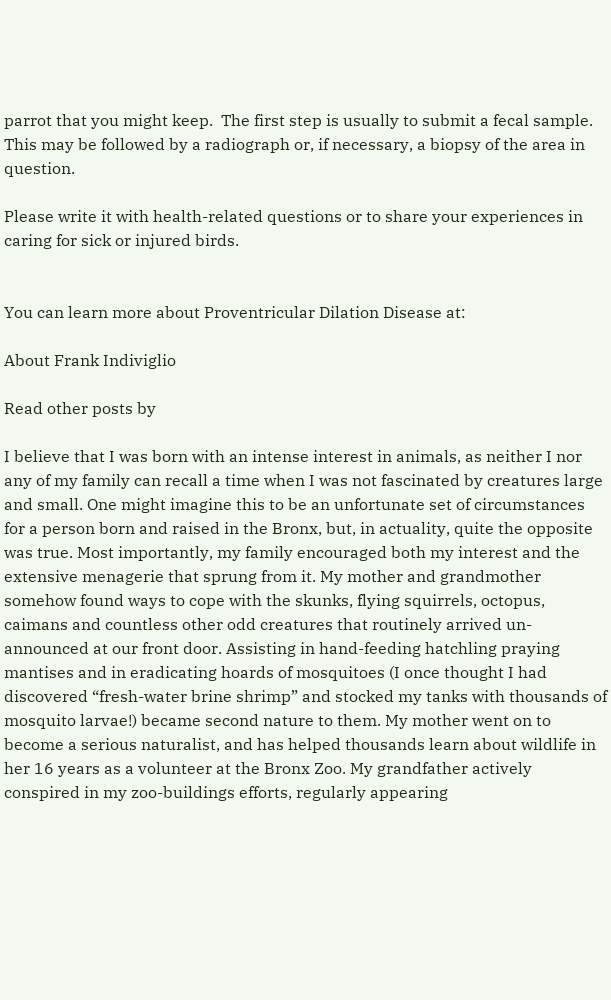parrot that you might keep.  The first step is usually to submit a fecal sample.  This may be followed by a radiograph or, if necessary, a biopsy of the area in question.

Please write it with health-related questions or to share your experiences in caring for sick or injured birds.


You can learn more about Proventricular Dilation Disease at:

About Frank Indiviglio

Read other posts by

I believe that I was born with an intense interest in animals, as neither I nor any of my family can recall a time when I was not fascinated by creatures large and small. One might imagine this to be an unfortunate set of circumstances for a person born and raised in the Bronx, but, in actuality, quite the opposite was true. Most importantly, my family encouraged both my interest and the extensive menagerie that sprung from it. My mother and grandmother somehow found ways to cope with the skunks, flying squirrels, octopus, caimans and countless other odd creatures that routinely arrived un-announced at our front door. Assisting in hand-feeding hatchling praying mantises and in eradicating hoards of mosquitoes (I once thought I had discovered “fresh-water brine shrimp” and stocked my tanks with thousands of mosquito larvae!) became second nature to them. My mother went on to become a serious naturalist, and has helped thousands learn about wildlife in her 16 years as a volunteer at the Bronx Zoo. My grandfather actively conspired in my zoo-buildings efforts, regularly appearing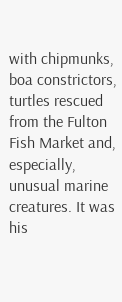with chipmunks, boa constrictors, turtles rescued from the Fulton Fish Market and, especially, unusual marine creatures. It was his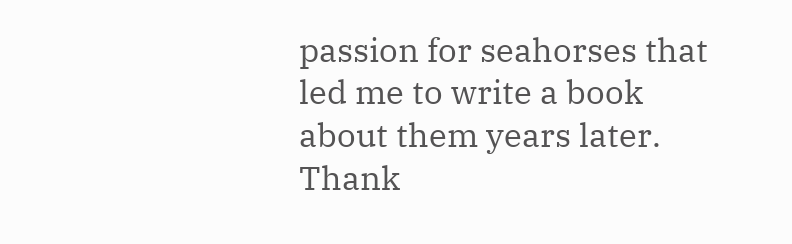passion for seahorses that led me to write a book about them years later. Thank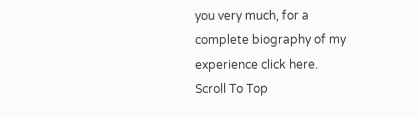you very much, for a complete biography of my experience click here.
Scroll To Top